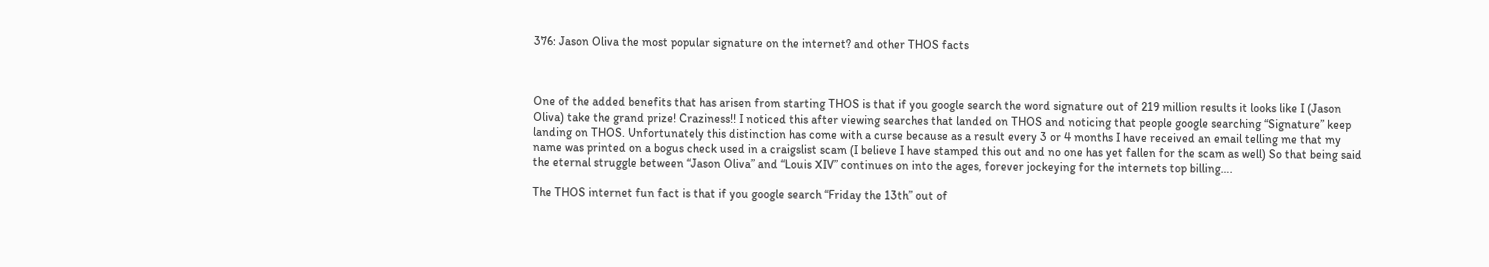376: Jason Oliva the most popular signature on the internet? and other THOS facts



One of the added benefits that has arisen from starting THOS is that if you google search the word signature out of 219 million results it looks like I (Jason Oliva) take the grand prize! Craziness!! I noticed this after viewing searches that landed on THOS and noticing that people google searching “Signature” keep landing on THOS. Unfortunately this distinction has come with a curse because as a result every 3 or 4 months I have received an email telling me that my name was printed on a bogus check used in a craigslist scam (I believe I have stamped this out and no one has yet fallen for the scam as well) So that being said the eternal struggle between “Jason Oliva” and “Louis XIV” continues on into the ages, forever jockeying for the internets top billing….

The THOS internet fun fact is that if you google search “Friday the 13th” out of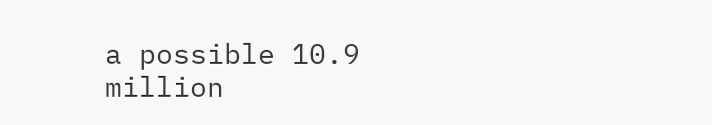a possible 10.9 million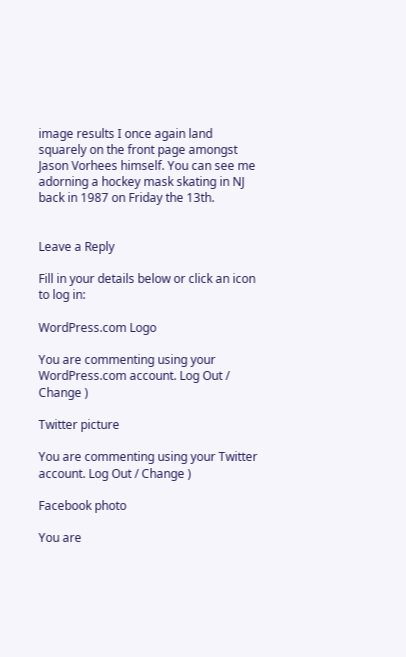image results I once again land squarely on the front page amongst Jason Vorhees himself. You can see me adorning a hockey mask skating in NJ back in 1987 on Friday the 13th.


Leave a Reply

Fill in your details below or click an icon to log in:

WordPress.com Logo

You are commenting using your WordPress.com account. Log Out / Change )

Twitter picture

You are commenting using your Twitter account. Log Out / Change )

Facebook photo

You are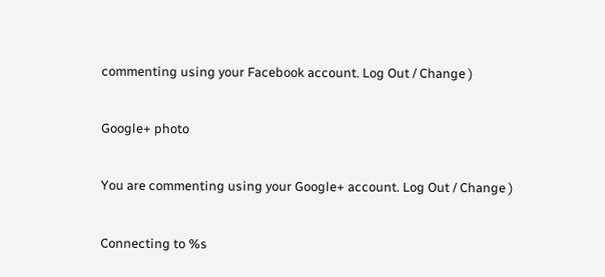commenting using your Facebook account. Log Out / Change )

Google+ photo

You are commenting using your Google+ account. Log Out / Change )

Connecting to %s